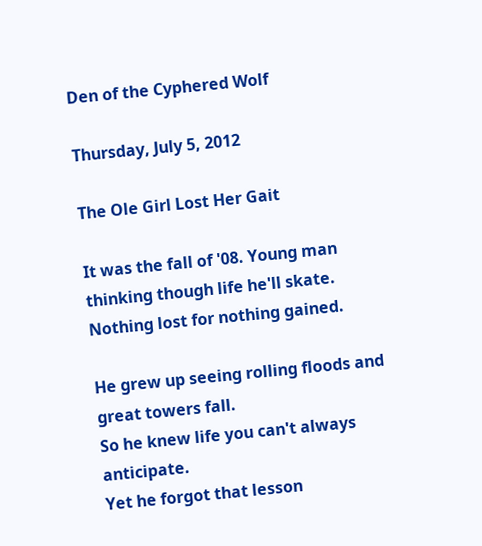Den of the Cyphered Wolf

Thursday, July 5, 2012

The Ole Girl Lost Her Gait

It was the fall of '08. Young man thinking though life he'll skate.
Nothing lost for nothing gained.

He grew up seeing rolling floods and great towers fall.
So he knew life you can't always anticipate.
Yet he forgot that lesson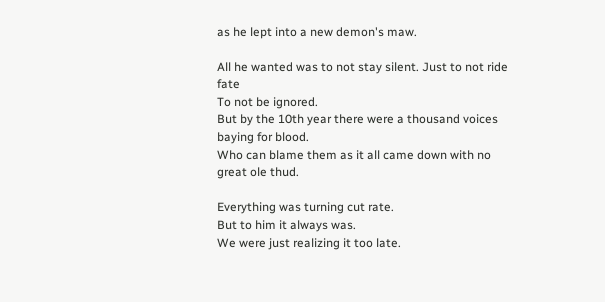as he lept into a new demon's maw.

All he wanted was to not stay silent. Just to not ride fate
To not be ignored.
But by the 10th year there were a thousand voices baying for blood.
Who can blame them as it all came down with no great ole thud.

Everything was turning cut rate.
But to him it always was.
We were just realizing it too late.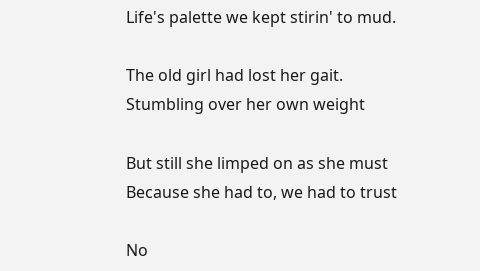Life's palette we kept stirin' to mud.

The old girl had lost her gait.
Stumbling over her own weight

But still she limped on as she must
Because she had to, we had to trust

No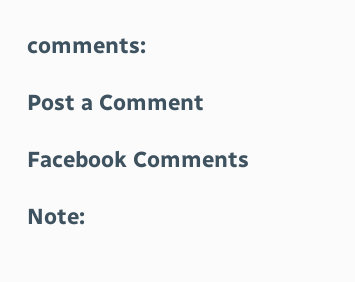comments:

Post a Comment

Facebook Comments

Note: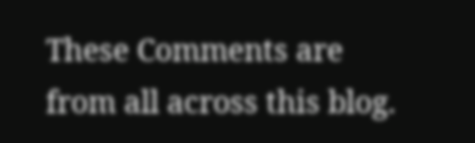These Comments are from all across this blog.